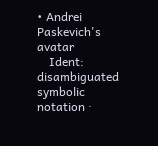• Andrei Paskevich's avatar
    Ident: disambiguated symbolic notation ·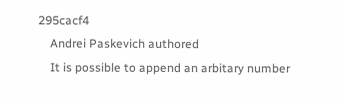295cacf4
    Andrei Paskevich authored
    It is possible to append an arbitary number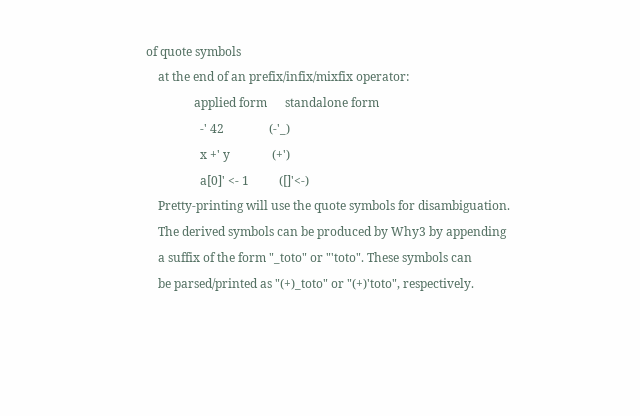of quote symbols
    at the end of an prefix/infix/mixfix operator:
                applied form      standalone form
                  -' 42               (-'_)
                  x +' y              (+')
                  a[0]' <- 1          ([]'<-)
    Pretty-printing will use the quote symbols for disambiguation.
    The derived symbols can be produced by Why3 by appending
    a suffix of the form "_toto" or "'toto". These symbols can
    be parsed/printed as "(+)_toto" or "(+)'toto", respectively.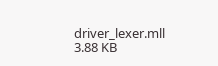driver_lexer.mll 3.88 KB